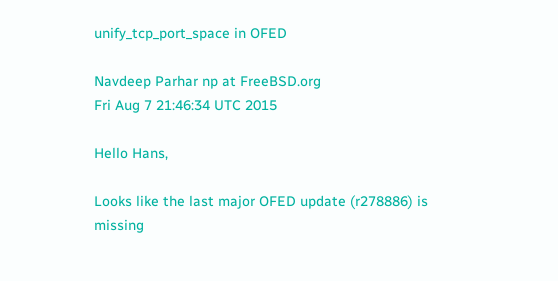unify_tcp_port_space in OFED

Navdeep Parhar np at FreeBSD.org
Fri Aug 7 21:46:34 UTC 2015

Hello Hans,

Looks like the last major OFED update (r278886) is missing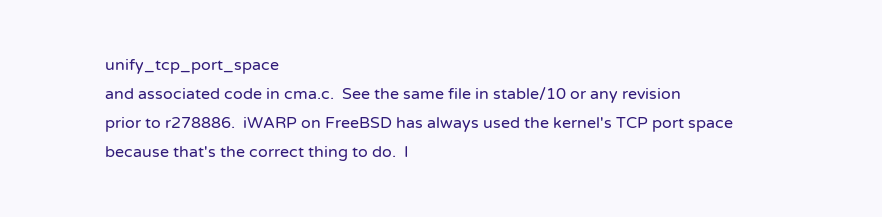unify_tcp_port_space
and associated code in cma.c.  See the same file in stable/10 or any revision
prior to r278886.  iWARP on FreeBSD has always used the kernel's TCP port space
because that's the correct thing to do.  I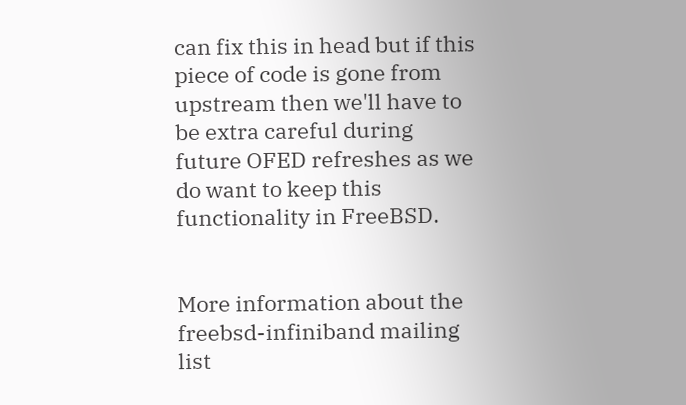can fix this in head but if this
piece of code is gone from upstream then we'll have to be extra careful during
future OFED refreshes as we do want to keep this functionality in FreeBSD.


More information about the freebsd-infiniband mailing list